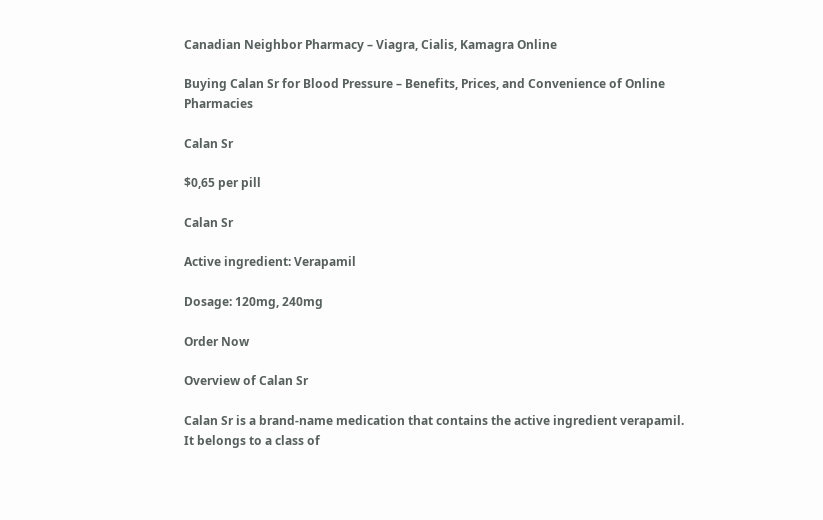Canadian Neighbor Pharmacy – Viagra, Cialis, Kamagra Online

Buying Calan Sr for Blood Pressure – Benefits, Prices, and Convenience of Online Pharmacies

Calan Sr

$0,65 per pill

Calan Sr

Active ingredient: Verapamil

Dosage: 120mg, 240mg

Order Now

Overview of Calan Sr

Calan Sr is a brand-name medication that contains the active ingredient verapamil. It belongs to a class of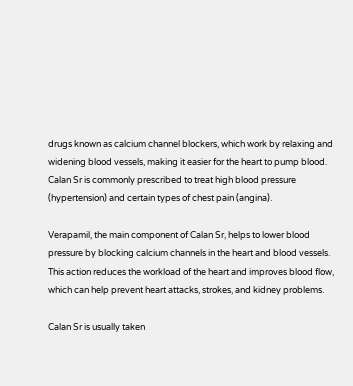drugs known as calcium channel blockers, which work by relaxing and widening blood vessels, making it easier for the heart to pump blood. Calan Sr is commonly prescribed to treat high blood pressure (hypertension) and certain types of chest pain (angina).

Verapamil, the main component of Calan Sr, helps to lower blood pressure by blocking calcium channels in the heart and blood vessels. This action reduces the workload of the heart and improves blood flow, which can help prevent heart attacks, strokes, and kidney problems.

Calan Sr is usually taken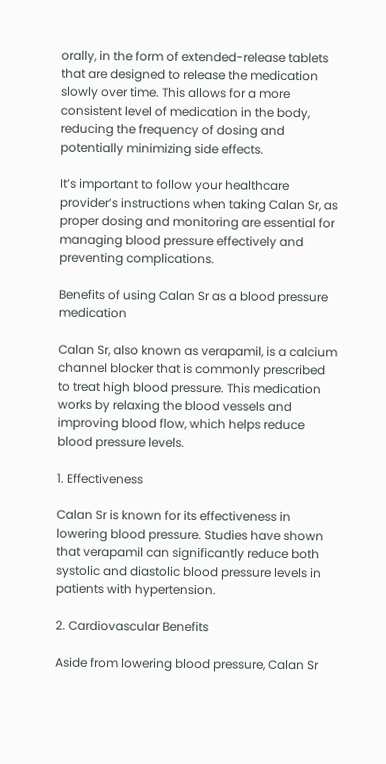orally, in the form of extended-release tablets that are designed to release the medication slowly over time. This allows for a more consistent level of medication in the body, reducing the frequency of dosing and potentially minimizing side effects.

It’s important to follow your healthcare provider’s instructions when taking Calan Sr, as proper dosing and monitoring are essential for managing blood pressure effectively and preventing complications.

Benefits of using Calan Sr as a blood pressure medication

Calan Sr, also known as verapamil, is a calcium channel blocker that is commonly prescribed to treat high blood pressure. This medication works by relaxing the blood vessels and improving blood flow, which helps reduce blood pressure levels.

1. Effectiveness

Calan Sr is known for its effectiveness in lowering blood pressure. Studies have shown that verapamil can significantly reduce both systolic and diastolic blood pressure levels in patients with hypertension.

2. Cardiovascular Benefits

Aside from lowering blood pressure, Calan Sr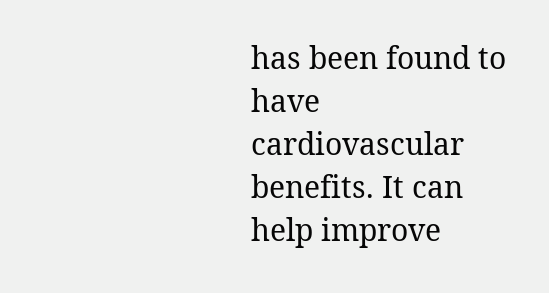has been found to have cardiovascular benefits. It can help improve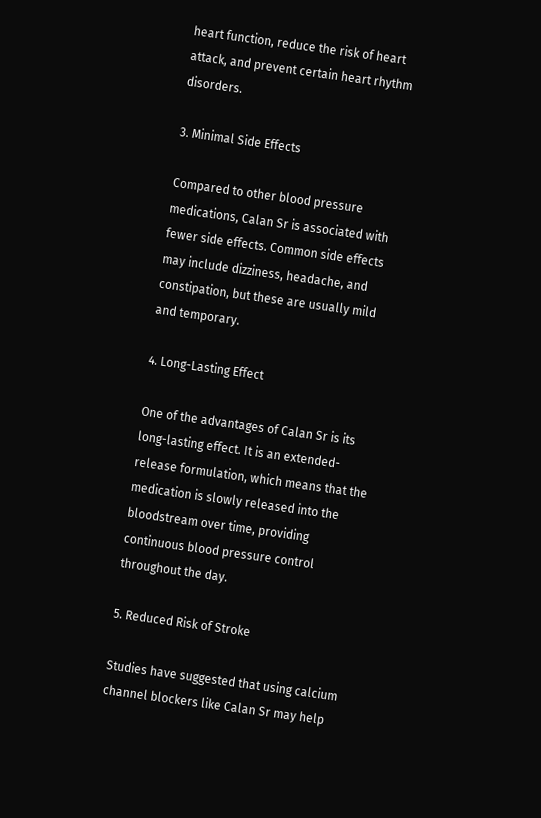heart function, reduce the risk of heart attack, and prevent certain heart rhythm disorders.

3. Minimal Side Effects

Compared to other blood pressure medications, Calan Sr is associated with fewer side effects. Common side effects may include dizziness, headache, and constipation, but these are usually mild and temporary.

4. Long-Lasting Effect

One of the advantages of Calan Sr is its long-lasting effect. It is an extended-release formulation, which means that the medication is slowly released into the bloodstream over time, providing continuous blood pressure control throughout the day.

5. Reduced Risk of Stroke

Studies have suggested that using calcium channel blockers like Calan Sr may help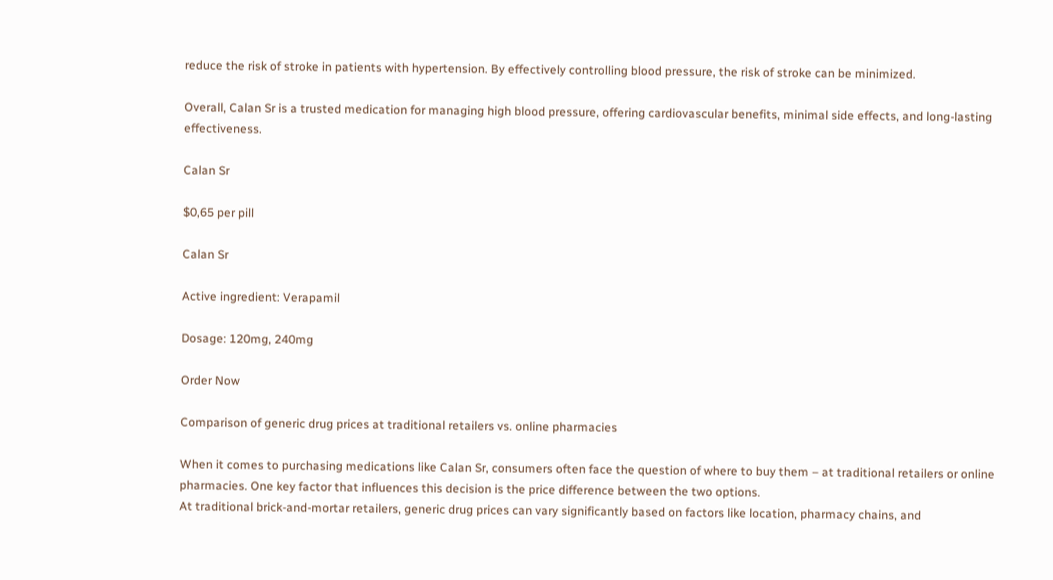reduce the risk of stroke in patients with hypertension. By effectively controlling blood pressure, the risk of stroke can be minimized.

Overall, Calan Sr is a trusted medication for managing high blood pressure, offering cardiovascular benefits, minimal side effects, and long-lasting effectiveness.

Calan Sr

$0,65 per pill

Calan Sr

Active ingredient: Verapamil

Dosage: 120mg, 240mg

Order Now

Comparison of generic drug prices at traditional retailers vs. online pharmacies

When it comes to purchasing medications like Calan Sr, consumers often face the question of where to buy them – at traditional retailers or online pharmacies. One key factor that influences this decision is the price difference between the two options.
At traditional brick-and-mortar retailers, generic drug prices can vary significantly based on factors like location, pharmacy chains, and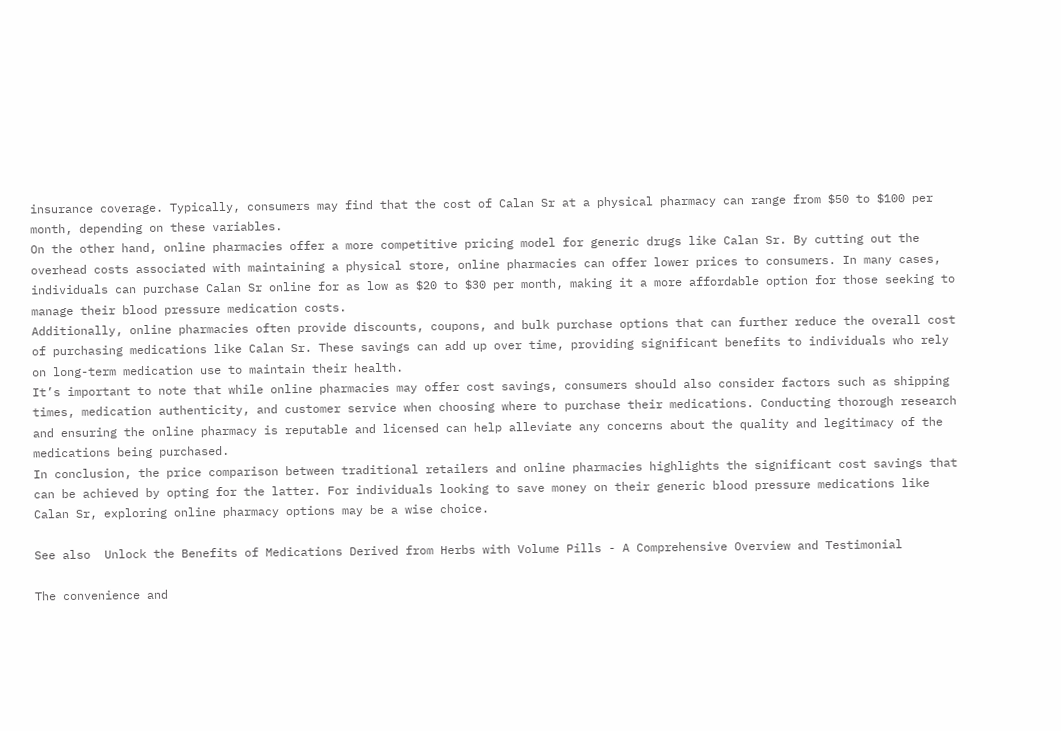insurance coverage. Typically, consumers may find that the cost of Calan Sr at a physical pharmacy can range from $50 to $100 per month, depending on these variables.
On the other hand, online pharmacies offer a more competitive pricing model for generic drugs like Calan Sr. By cutting out the overhead costs associated with maintaining a physical store, online pharmacies can offer lower prices to consumers. In many cases, individuals can purchase Calan Sr online for as low as $20 to $30 per month, making it a more affordable option for those seeking to manage their blood pressure medication costs.
Additionally, online pharmacies often provide discounts, coupons, and bulk purchase options that can further reduce the overall cost of purchasing medications like Calan Sr. These savings can add up over time, providing significant benefits to individuals who rely on long-term medication use to maintain their health.
It’s important to note that while online pharmacies may offer cost savings, consumers should also consider factors such as shipping times, medication authenticity, and customer service when choosing where to purchase their medications. Conducting thorough research and ensuring the online pharmacy is reputable and licensed can help alleviate any concerns about the quality and legitimacy of the medications being purchased.
In conclusion, the price comparison between traditional retailers and online pharmacies highlights the significant cost savings that can be achieved by opting for the latter. For individuals looking to save money on their generic blood pressure medications like Calan Sr, exploring online pharmacy options may be a wise choice.

See also  Unlock the Benefits of Medications Derived from Herbs with Volume Pills - A Comprehensive Overview and Testimonial

The convenience and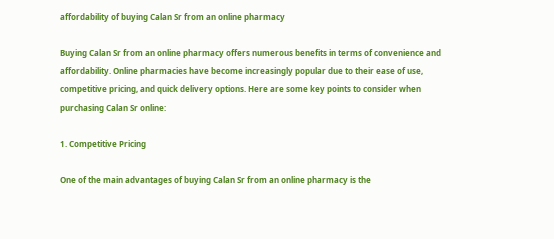affordability of buying Calan Sr from an online pharmacy

Buying Calan Sr from an online pharmacy offers numerous benefits in terms of convenience and affordability. Online pharmacies have become increasingly popular due to their ease of use, competitive pricing, and quick delivery options. Here are some key points to consider when purchasing Calan Sr online:

1. Competitive Pricing

One of the main advantages of buying Calan Sr from an online pharmacy is the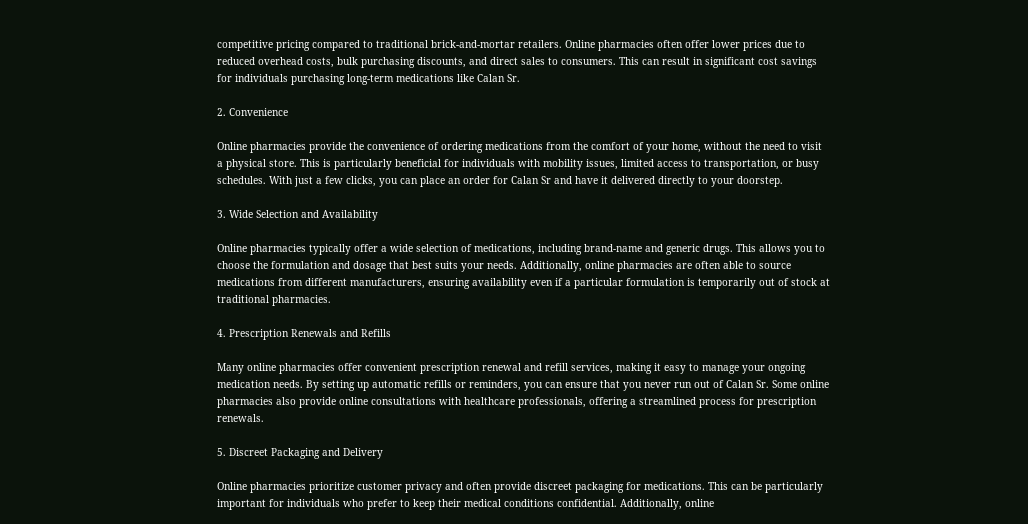competitive pricing compared to traditional brick-and-mortar retailers. Online pharmacies often offer lower prices due to reduced overhead costs, bulk purchasing discounts, and direct sales to consumers. This can result in significant cost savings for individuals purchasing long-term medications like Calan Sr.

2. Convenience

Online pharmacies provide the convenience of ordering medications from the comfort of your home, without the need to visit a physical store. This is particularly beneficial for individuals with mobility issues, limited access to transportation, or busy schedules. With just a few clicks, you can place an order for Calan Sr and have it delivered directly to your doorstep.

3. Wide Selection and Availability

Online pharmacies typically offer a wide selection of medications, including brand-name and generic drugs. This allows you to choose the formulation and dosage that best suits your needs. Additionally, online pharmacies are often able to source medications from different manufacturers, ensuring availability even if a particular formulation is temporarily out of stock at traditional pharmacies.

4. Prescription Renewals and Refills

Many online pharmacies offer convenient prescription renewal and refill services, making it easy to manage your ongoing medication needs. By setting up automatic refills or reminders, you can ensure that you never run out of Calan Sr. Some online pharmacies also provide online consultations with healthcare professionals, offering a streamlined process for prescription renewals.

5. Discreet Packaging and Delivery

Online pharmacies prioritize customer privacy and often provide discreet packaging for medications. This can be particularly important for individuals who prefer to keep their medical conditions confidential. Additionally, online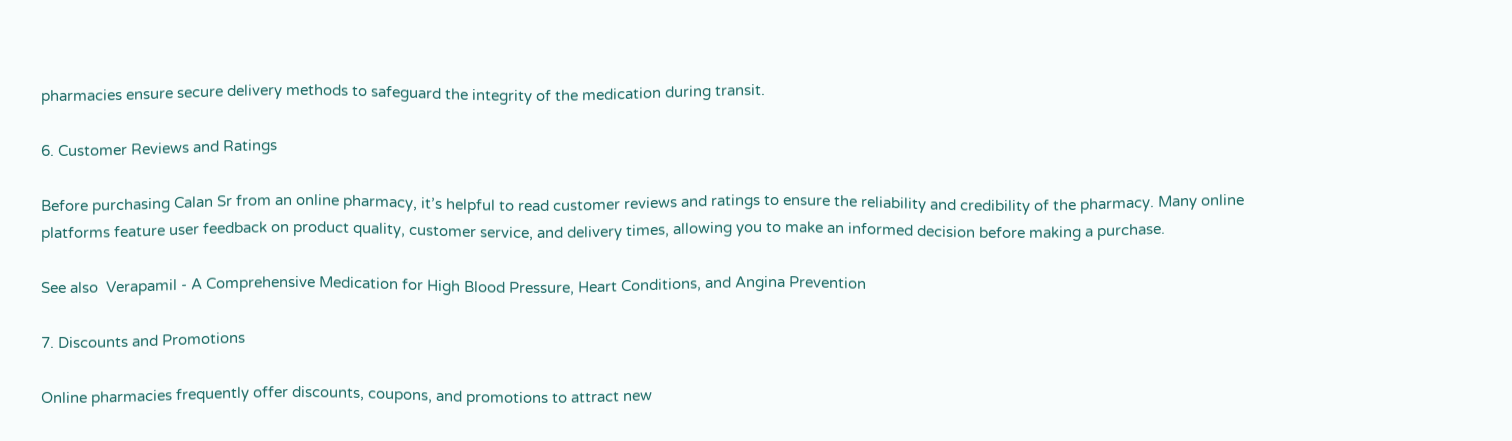pharmacies ensure secure delivery methods to safeguard the integrity of the medication during transit.

6. Customer Reviews and Ratings

Before purchasing Calan Sr from an online pharmacy, it’s helpful to read customer reviews and ratings to ensure the reliability and credibility of the pharmacy. Many online platforms feature user feedback on product quality, customer service, and delivery times, allowing you to make an informed decision before making a purchase.

See also  Verapamil - A Comprehensive Medication for High Blood Pressure, Heart Conditions, and Angina Prevention

7. Discounts and Promotions

Online pharmacies frequently offer discounts, coupons, and promotions to attract new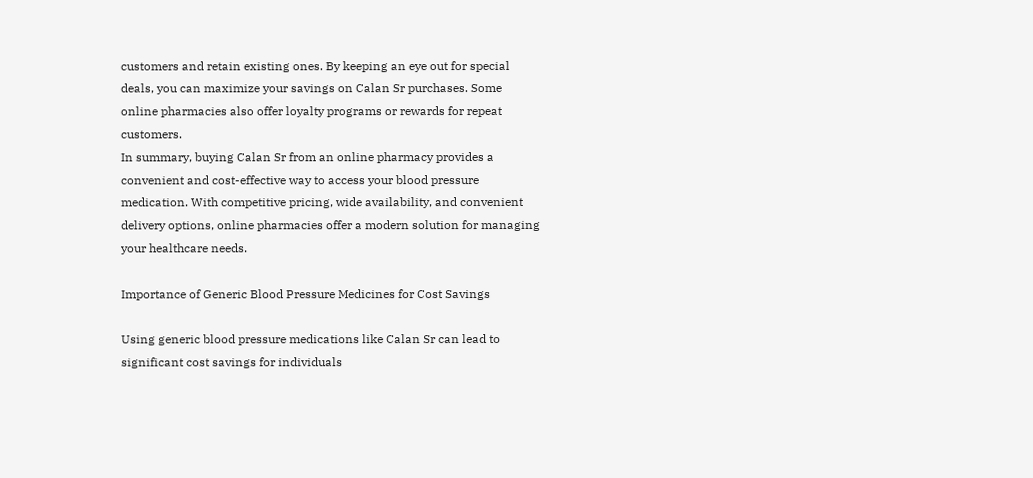customers and retain existing ones. By keeping an eye out for special deals, you can maximize your savings on Calan Sr purchases. Some online pharmacies also offer loyalty programs or rewards for repeat customers.
In summary, buying Calan Sr from an online pharmacy provides a convenient and cost-effective way to access your blood pressure medication. With competitive pricing, wide availability, and convenient delivery options, online pharmacies offer a modern solution for managing your healthcare needs.

Importance of Generic Blood Pressure Medicines for Cost Savings

Using generic blood pressure medications like Calan Sr can lead to significant cost savings for individuals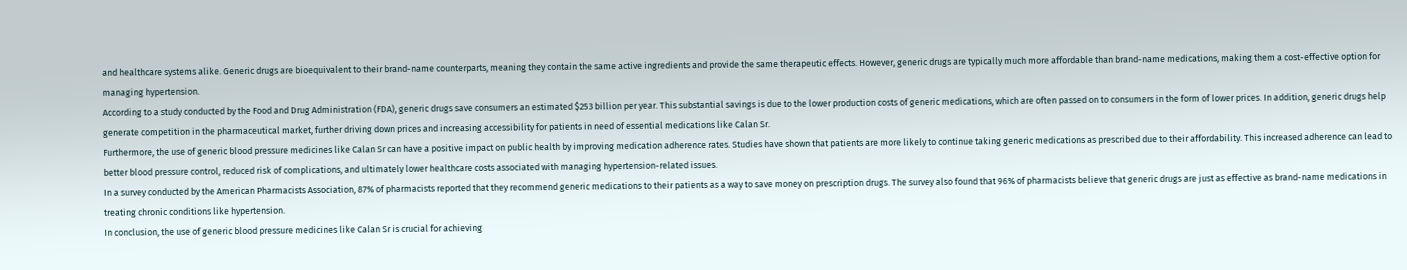and healthcare systems alike. Generic drugs are bioequivalent to their brand-name counterparts, meaning they contain the same active ingredients and provide the same therapeutic effects. However, generic drugs are typically much more affordable than brand-name medications, making them a cost-effective option for managing hypertension.
According to a study conducted by the Food and Drug Administration (FDA), generic drugs save consumers an estimated $253 billion per year. This substantial savings is due to the lower production costs of generic medications, which are often passed on to consumers in the form of lower prices. In addition, generic drugs help generate competition in the pharmaceutical market, further driving down prices and increasing accessibility for patients in need of essential medications like Calan Sr.
Furthermore, the use of generic blood pressure medicines like Calan Sr can have a positive impact on public health by improving medication adherence rates. Studies have shown that patients are more likely to continue taking generic medications as prescribed due to their affordability. This increased adherence can lead to better blood pressure control, reduced risk of complications, and ultimately lower healthcare costs associated with managing hypertension-related issues.
In a survey conducted by the American Pharmacists Association, 87% of pharmacists reported that they recommend generic medications to their patients as a way to save money on prescription drugs. The survey also found that 96% of pharmacists believe that generic drugs are just as effective as brand-name medications in treating chronic conditions like hypertension.
In conclusion, the use of generic blood pressure medicines like Calan Sr is crucial for achieving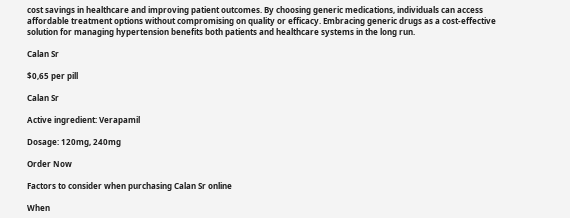cost savings in healthcare and improving patient outcomes. By choosing generic medications, individuals can access affordable treatment options without compromising on quality or efficacy. Embracing generic drugs as a cost-effective solution for managing hypertension benefits both patients and healthcare systems in the long run.

Calan Sr

$0,65 per pill

Calan Sr

Active ingredient: Verapamil

Dosage: 120mg, 240mg

Order Now

Factors to consider when purchasing Calan Sr online

When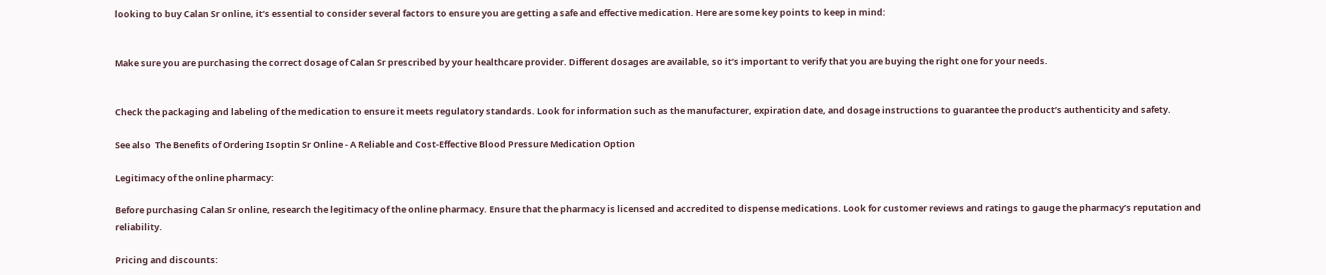looking to buy Calan Sr online, it’s essential to consider several factors to ensure you are getting a safe and effective medication. Here are some key points to keep in mind:


Make sure you are purchasing the correct dosage of Calan Sr prescribed by your healthcare provider. Different dosages are available, so it’s important to verify that you are buying the right one for your needs.


Check the packaging and labeling of the medication to ensure it meets regulatory standards. Look for information such as the manufacturer, expiration date, and dosage instructions to guarantee the product’s authenticity and safety.

See also  The Benefits of Ordering Isoptin Sr Online - A Reliable and Cost-Effective Blood Pressure Medication Option

Legitimacy of the online pharmacy:

Before purchasing Calan Sr online, research the legitimacy of the online pharmacy. Ensure that the pharmacy is licensed and accredited to dispense medications. Look for customer reviews and ratings to gauge the pharmacy’s reputation and reliability.

Pricing and discounts: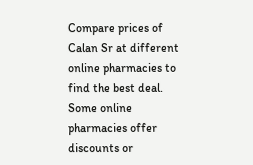Compare prices of Calan Sr at different online pharmacies to find the best deal. Some online pharmacies offer discounts or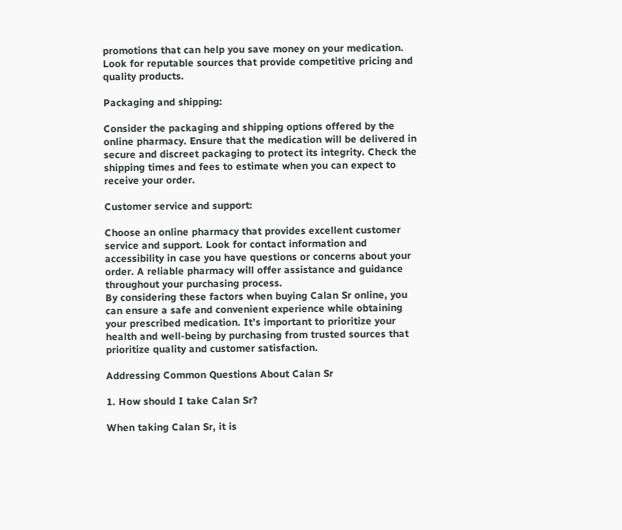promotions that can help you save money on your medication. Look for reputable sources that provide competitive pricing and quality products.

Packaging and shipping:

Consider the packaging and shipping options offered by the online pharmacy. Ensure that the medication will be delivered in secure and discreet packaging to protect its integrity. Check the shipping times and fees to estimate when you can expect to receive your order.

Customer service and support:

Choose an online pharmacy that provides excellent customer service and support. Look for contact information and accessibility in case you have questions or concerns about your order. A reliable pharmacy will offer assistance and guidance throughout your purchasing process.
By considering these factors when buying Calan Sr online, you can ensure a safe and convenient experience while obtaining your prescribed medication. It’s important to prioritize your health and well-being by purchasing from trusted sources that prioritize quality and customer satisfaction.

Addressing Common Questions About Calan Sr

1. How should I take Calan Sr?

When taking Calan Sr, it is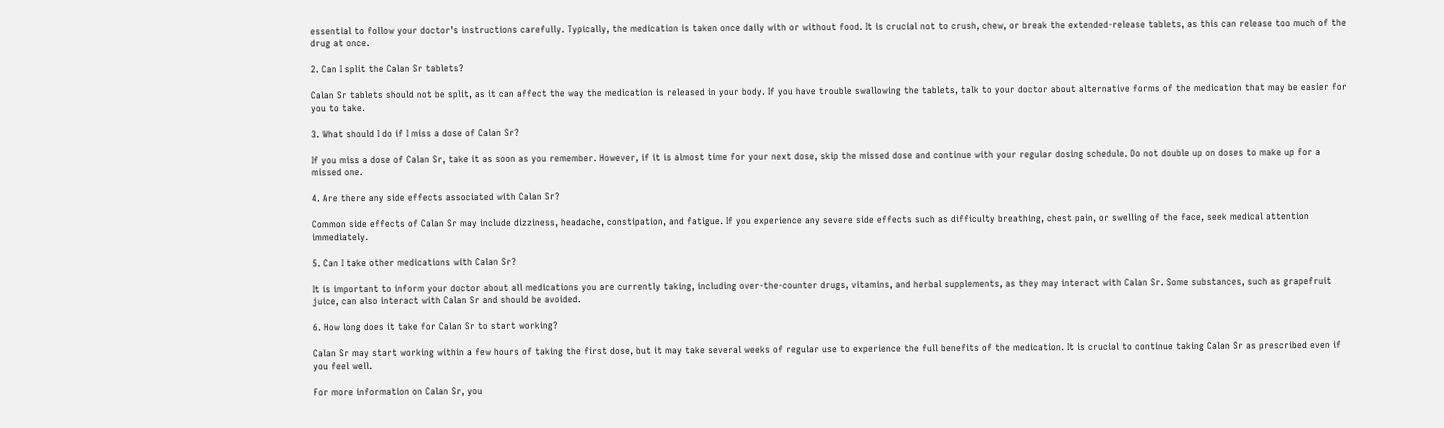essential to follow your doctor’s instructions carefully. Typically, the medication is taken once daily with or without food. It is crucial not to crush, chew, or break the extended-release tablets, as this can release too much of the drug at once.

2. Can I split the Calan Sr tablets?

Calan Sr tablets should not be split, as it can affect the way the medication is released in your body. If you have trouble swallowing the tablets, talk to your doctor about alternative forms of the medication that may be easier for you to take.

3. What should I do if I miss a dose of Calan Sr?

If you miss a dose of Calan Sr, take it as soon as you remember. However, if it is almost time for your next dose, skip the missed dose and continue with your regular dosing schedule. Do not double up on doses to make up for a missed one.

4. Are there any side effects associated with Calan Sr?

Common side effects of Calan Sr may include dizziness, headache, constipation, and fatigue. If you experience any severe side effects such as difficulty breathing, chest pain, or swelling of the face, seek medical attention immediately.

5. Can I take other medications with Calan Sr?

It is important to inform your doctor about all medications you are currently taking, including over-the-counter drugs, vitamins, and herbal supplements, as they may interact with Calan Sr. Some substances, such as grapefruit juice, can also interact with Calan Sr and should be avoided.

6. How long does it take for Calan Sr to start working?

Calan Sr may start working within a few hours of taking the first dose, but it may take several weeks of regular use to experience the full benefits of the medication. It is crucial to continue taking Calan Sr as prescribed even if you feel well.

For more information on Calan Sr, you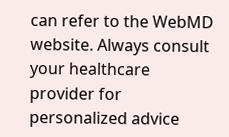can refer to the WebMD website. Always consult your healthcare provider for personalized advice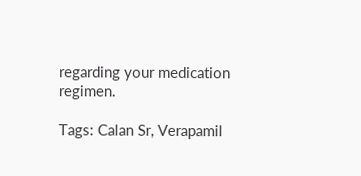regarding your medication regimen.

Tags: Calan Sr, Verapamil